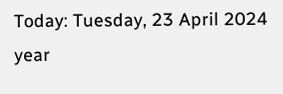Today: Tuesday, 23 April 2024 year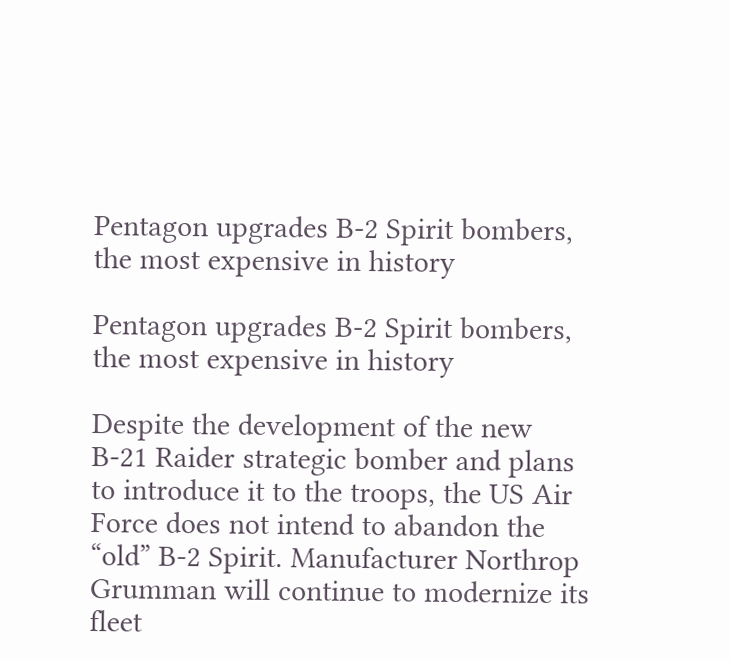Pentagon upgrades B-2 Spirit bombers, the most expensive in history

Pentagon upgrades B-2 Spirit bombers, the most expensive in history

Despite the development of the new B-21 Raider strategic bomber and plans to introduce it to the troops, the US Air Force does not intend to abandon the “old” B-2 Spirit. Manufacturer Northrop Grumman will continue to modernize its fleet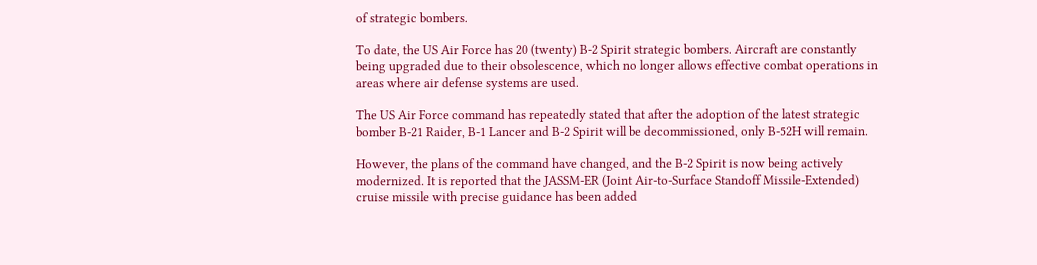of strategic bombers.

To date, the US Air Force has 20 (twenty) B-2 Spirit strategic bombers. Aircraft are constantly being upgraded due to their obsolescence, which no longer allows effective combat operations in areas where air defense systems are used.

The US Air Force command has repeatedly stated that after the adoption of the latest strategic bomber B-21 Raider, B-1 Lancer and B-2 Spirit will be decommissioned, only B-52H will remain.

However, the plans of the command have changed, and the B-2 Spirit is now being actively modernized. It is reported that the JASSM-ER (Joint Air-to-Surface Standoff Missile-Extended) cruise missile with precise guidance has been added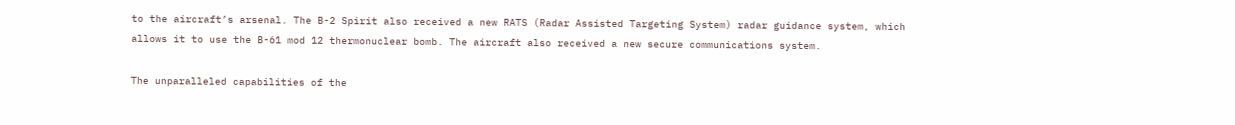to the aircraft’s arsenal. The B-2 Spirit also received a new RATS (Radar Assisted Targeting System) radar guidance system, which allows it to use the B-61 mod 12 thermonuclear bomb. The aircraft also received a new secure communications system.

The unparalleled capabilities of the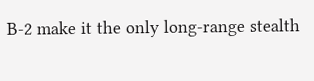B-2 make it the only long-range stealth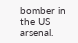bomber in the US arsenal.